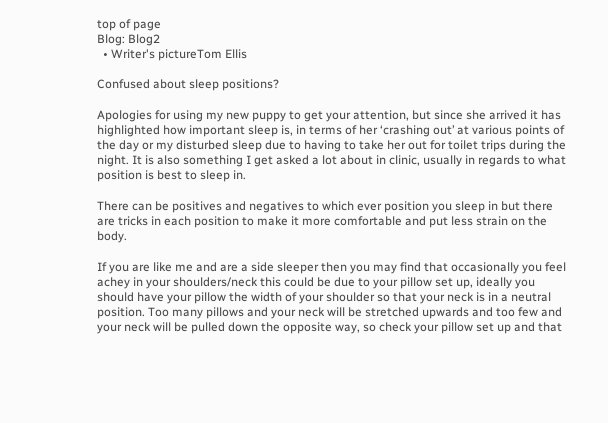top of page
Blog: Blog2
  • Writer's pictureTom Ellis

Confused about sleep positions?

Apologies for using my new puppy to get your attention, but since she arrived it has highlighted how important sleep is, in terms of her ‘crashing out’ at various points of the day or my disturbed sleep due to having to take her out for toilet trips during the night. It is also something I get asked a lot about in clinic, usually in regards to what position is best to sleep in.

There can be positives and negatives to which ever position you sleep in but there are tricks in each position to make it more comfortable and put less strain on the body.

If you are like me and are a side sleeper then you may find that occasionally you feel achey in your shoulders/neck this could be due to your pillow set up, ideally you should have your pillow the width of your shoulder so that your neck is in a neutral position. Too many pillows and your neck will be stretched upwards and too few and your neck will be pulled down the opposite way, so check your pillow set up and that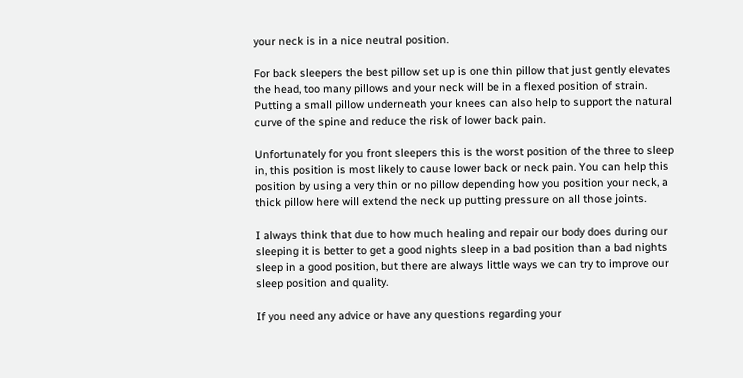your neck is in a nice neutral position.

For back sleepers the best pillow set up is one thin pillow that just gently elevates the head, too many pillows and your neck will be in a flexed position of strain. Putting a small pillow underneath your knees can also help to support the natural curve of the spine and reduce the risk of lower back pain.

Unfortunately for you front sleepers this is the worst position of the three to sleep in, this position is most likely to cause lower back or neck pain. You can help this position by using a very thin or no pillow depending how you position your neck, a thick pillow here will extend the neck up putting pressure on all those joints.

I always think that due to how much healing and repair our body does during our sleeping it is better to get a good nights sleep in a bad position than a bad nights sleep in a good position, but there are always little ways we can try to improve our sleep position and quality.

If you need any advice or have any questions regarding your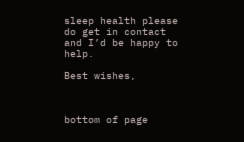sleep health please do get in contact and I’d be happy to help.

Best wishes,



bottom of page